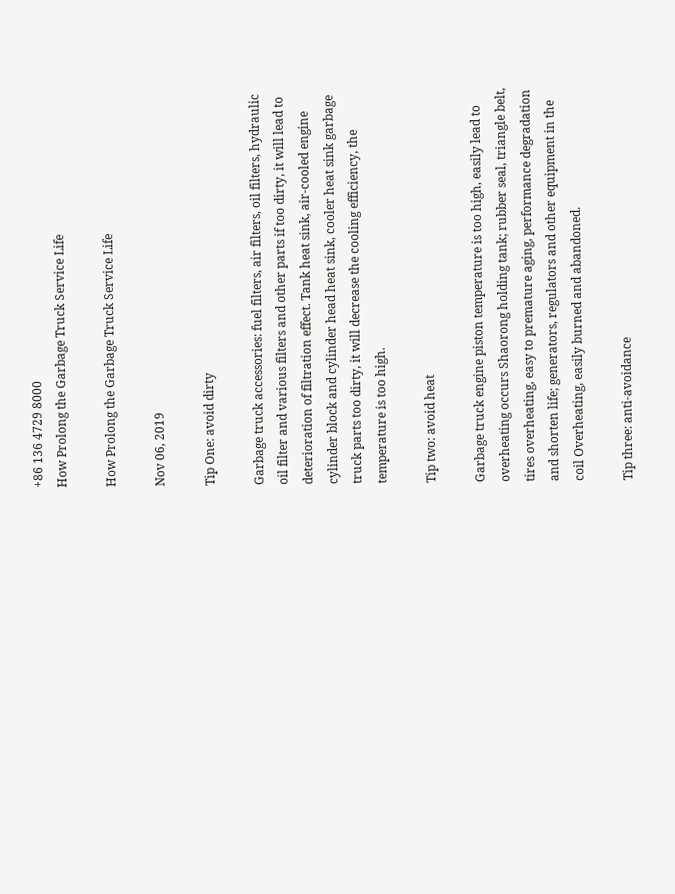+86 136 4729 8000
How Prolong the Garbage Truck Service Life

How Prolong the Garbage Truck Service Life

Nov 06, 2019

Tip One: avoid dirty

Garbage truck accessories: fuel filters, air filters, oil filters, hydraulic oil filter and various filters and other parts if too dirty, it will lead to deterioration of filtration effect. Tank heat sink, air-cooled engine cylinder block and cylinder head heat sink, cooler heat sink garbage truck parts too dirty, it will decrease the cooling efficiency, the temperature is too high.

Tip two: avoid heat

Garbage truck engine piston temperature is too high, easily lead to overheating occurs Shaorong holding tank; rubber seal, triangle belt, tires overheating, easy to premature aging, performance degradation and shorten life; generators, regulators and other equipment in the coil Overheating, easily burned and abandoned.

Tip three: anti-avoidance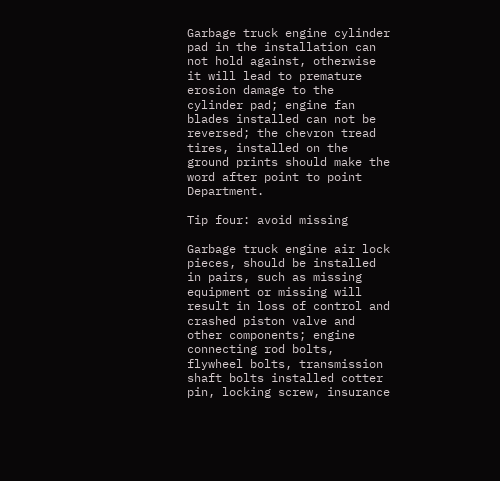Garbage truck engine cylinder pad in the installation can not hold against, otherwise it will lead to premature erosion damage to the cylinder pad; engine fan blades installed can not be reversed; the chevron tread tires, installed on the ground prints should make the word after point to point Department.

Tip four: avoid missing

Garbage truck engine air lock pieces, should be installed in pairs, such as missing equipment or missing will result in loss of control and crashed piston valve and other components; engine connecting rod bolts, flywheel bolts, transmission shaft bolts installed cotter pin, locking screw, insurance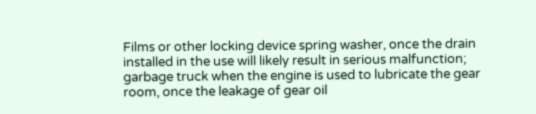Films or other locking device spring washer, once the drain installed in the use will likely result in serious malfunction; garbage truck when the engine is used to lubricate the gear room, once the leakage of gear oil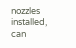nozzles installed, can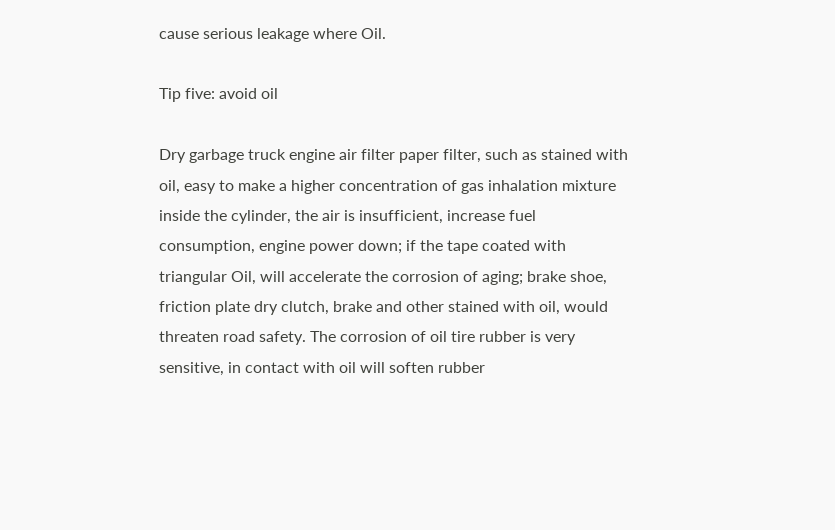cause serious leakage where Oil.

Tip five: avoid oil

Dry garbage truck engine air filter paper filter, such as stained with oil, easy to make a higher concentration of gas inhalation mixture inside the cylinder, the air is insufficient, increase fuel consumption, engine power down; if the tape coated with triangular Oil, will accelerate the corrosion of aging; brake shoe, friction plate dry clutch, brake and other stained with oil, would threaten road safety. The corrosion of oil tire rubber is very sensitive, in contact with oil will soften rubber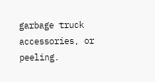garbage truck accessories, or peeling.